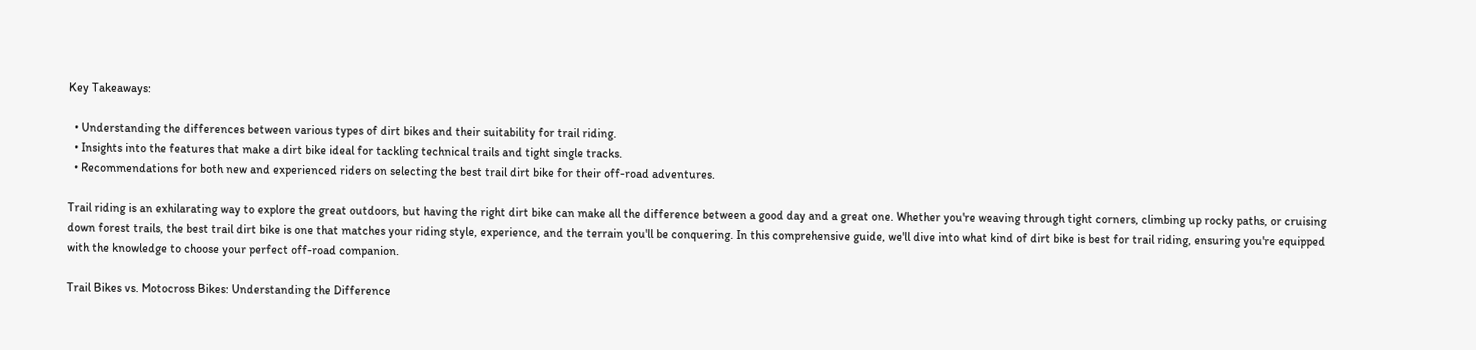Key Takeaways:

  • Understanding the differences between various types of dirt bikes and their suitability for trail riding.
  • Insights into the features that make a dirt bike ideal for tackling technical trails and tight single tracks.
  • Recommendations for both new and experienced riders on selecting the best trail dirt bike for their off-road adventures.

Trail riding is an exhilarating way to explore the great outdoors, but having the right dirt bike can make all the difference between a good day and a great one. Whether you're weaving through tight corners, climbing up rocky paths, or cruising down forest trails, the best trail dirt bike is one that matches your riding style, experience, and the terrain you'll be conquering. In this comprehensive guide, we'll dive into what kind of dirt bike is best for trail riding, ensuring you're equipped with the knowledge to choose your perfect off-road companion.

Trail Bikes vs. Motocross Bikes: Understanding the Difference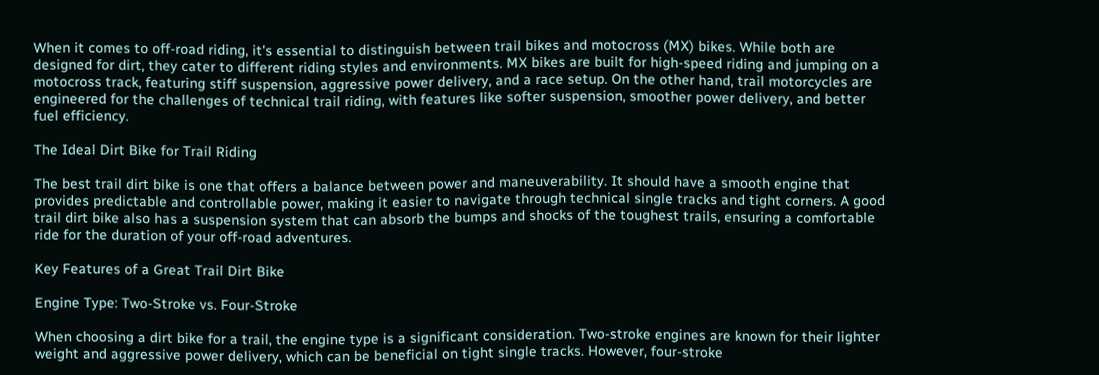When it comes to off-road riding, it's essential to distinguish between trail bikes and motocross (MX) bikes. While both are designed for dirt, they cater to different riding styles and environments. MX bikes are built for high-speed riding and jumping on a motocross track, featuring stiff suspension, aggressive power delivery, and a race setup. On the other hand, trail motorcycles are engineered for the challenges of technical trail riding, with features like softer suspension, smoother power delivery, and better fuel efficiency.

The Ideal Dirt Bike for Trail Riding

The best trail dirt bike is one that offers a balance between power and maneuverability. It should have a smooth engine that provides predictable and controllable power, making it easier to navigate through technical single tracks and tight corners. A good trail dirt bike also has a suspension system that can absorb the bumps and shocks of the toughest trails, ensuring a comfortable ride for the duration of your off-road adventures.

Key Features of a Great Trail Dirt Bike

Engine Type: Two-Stroke vs. Four-Stroke

When choosing a dirt bike for a trail, the engine type is a significant consideration. Two-stroke engines are known for their lighter weight and aggressive power delivery, which can be beneficial on tight single tracks. However, four-stroke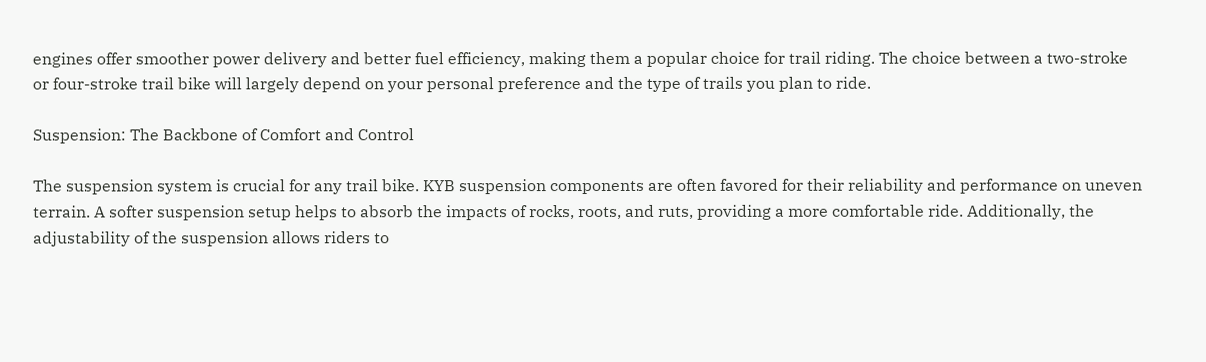engines offer smoother power delivery and better fuel efficiency, making them a popular choice for trail riding. The choice between a two-stroke or four-stroke trail bike will largely depend on your personal preference and the type of trails you plan to ride.

Suspension: The Backbone of Comfort and Control

The suspension system is crucial for any trail bike. KYB suspension components are often favored for their reliability and performance on uneven terrain. A softer suspension setup helps to absorb the impacts of rocks, roots, and ruts, providing a more comfortable ride. Additionally, the adjustability of the suspension allows riders to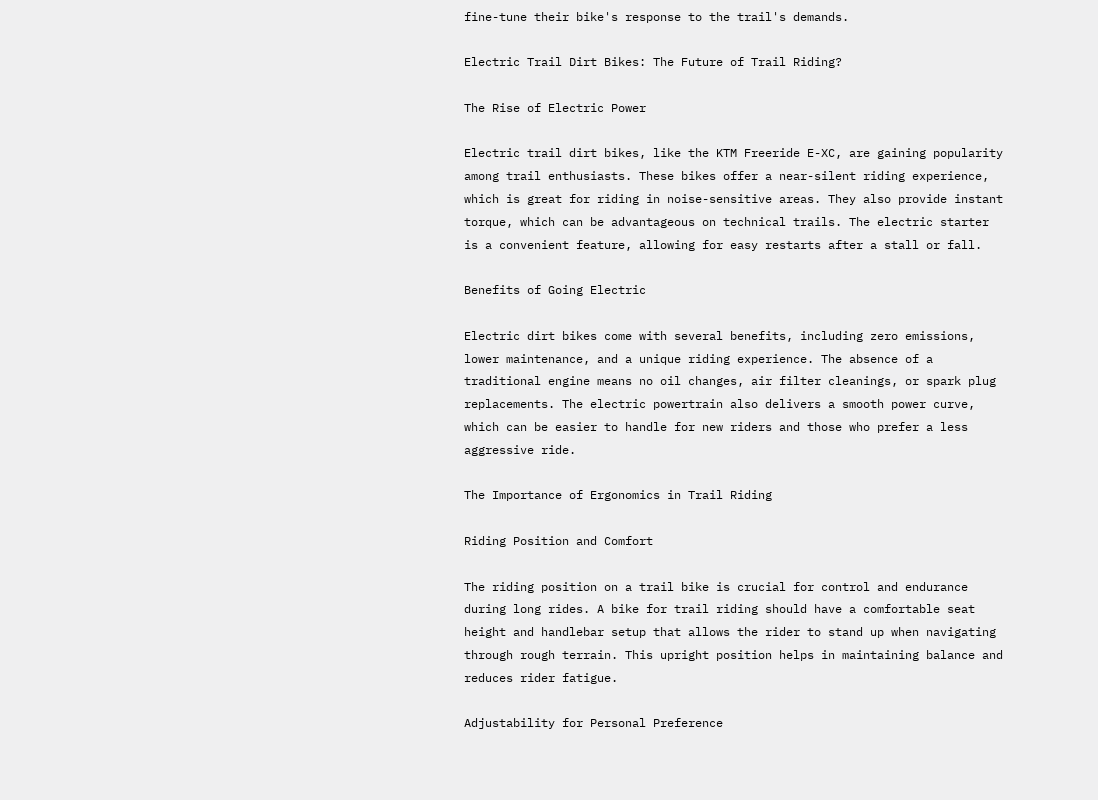fine-tune their bike's response to the trail's demands.

Electric Trail Dirt Bikes: The Future of Trail Riding?

The Rise of Electric Power

Electric trail dirt bikes, like the KTM Freeride E-XC, are gaining popularity among trail enthusiasts. These bikes offer a near-silent riding experience, which is great for riding in noise-sensitive areas. They also provide instant torque, which can be advantageous on technical trails. The electric starter is a convenient feature, allowing for easy restarts after a stall or fall.

Benefits of Going Electric

Electric dirt bikes come with several benefits, including zero emissions, lower maintenance, and a unique riding experience. The absence of a traditional engine means no oil changes, air filter cleanings, or spark plug replacements. The electric powertrain also delivers a smooth power curve, which can be easier to handle for new riders and those who prefer a less aggressive ride.

The Importance of Ergonomics in Trail Riding

Riding Position and Comfort

The riding position on a trail bike is crucial for control and endurance during long rides. A bike for trail riding should have a comfortable seat height and handlebar setup that allows the rider to stand up when navigating through rough terrain. This upright position helps in maintaining balance and reduces rider fatigue.

Adjustability for Personal Preference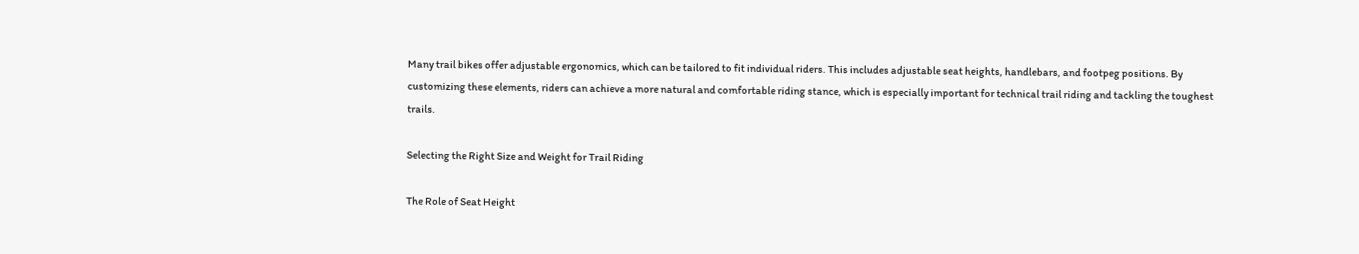Many trail bikes offer adjustable ergonomics, which can be tailored to fit individual riders. This includes adjustable seat heights, handlebars, and footpeg positions. By customizing these elements, riders can achieve a more natural and comfortable riding stance, which is especially important for technical trail riding and tackling the toughest trails.

Selecting the Right Size and Weight for Trail Riding

The Role of Seat Height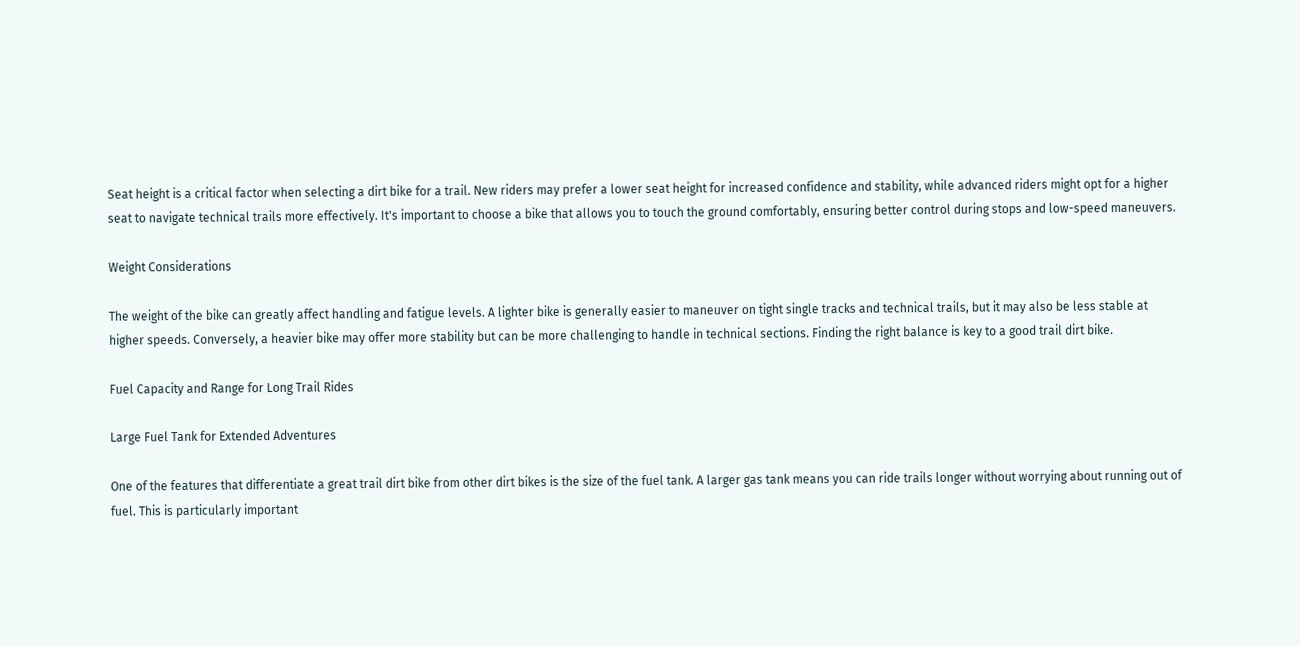Seat height is a critical factor when selecting a dirt bike for a trail. New riders may prefer a lower seat height for increased confidence and stability, while advanced riders might opt for a higher seat to navigate technical trails more effectively. It's important to choose a bike that allows you to touch the ground comfortably, ensuring better control during stops and low-speed maneuvers.

Weight Considerations

The weight of the bike can greatly affect handling and fatigue levels. A lighter bike is generally easier to maneuver on tight single tracks and technical trails, but it may also be less stable at higher speeds. Conversely, a heavier bike may offer more stability but can be more challenging to handle in technical sections. Finding the right balance is key to a good trail dirt bike.

Fuel Capacity and Range for Long Trail Rides

Large Fuel Tank for Extended Adventures

One of the features that differentiate a great trail dirt bike from other dirt bikes is the size of the fuel tank. A larger gas tank means you can ride trails longer without worrying about running out of fuel. This is particularly important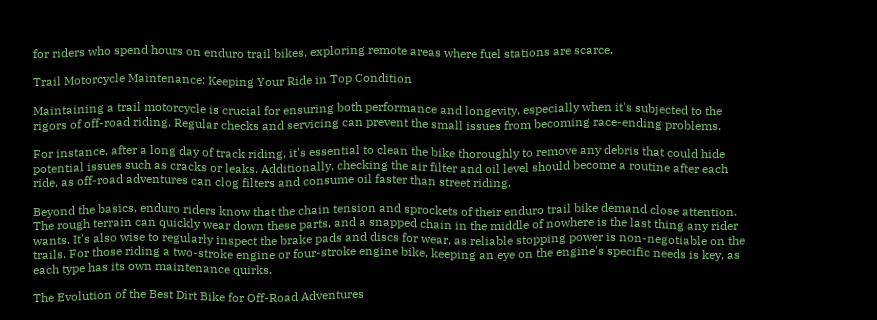for riders who spend hours on enduro trail bikes, exploring remote areas where fuel stations are scarce.

Trail Motorcycle Maintenance: Keeping Your Ride in Top Condition

Maintaining a trail motorcycle is crucial for ensuring both performance and longevity, especially when it's subjected to the rigors of off-road riding. Regular checks and servicing can prevent the small issues from becoming race-ending problems.

For instance, after a long day of track riding, it's essential to clean the bike thoroughly to remove any debris that could hide potential issues such as cracks or leaks. Additionally, checking the air filter and oil level should become a routine after each ride, as off-road adventures can clog filters and consume oil faster than street riding.

Beyond the basics, enduro riders know that the chain tension and sprockets of their enduro trail bike demand close attention. The rough terrain can quickly wear down these parts, and a snapped chain in the middle of nowhere is the last thing any rider wants. It's also wise to regularly inspect the brake pads and discs for wear, as reliable stopping power is non-negotiable on the trails. For those riding a two-stroke engine or four-stroke engine bike, keeping an eye on the engine's specific needs is key, as each type has its own maintenance quirks.

The Evolution of the Best Dirt Bike for Off-Road Adventures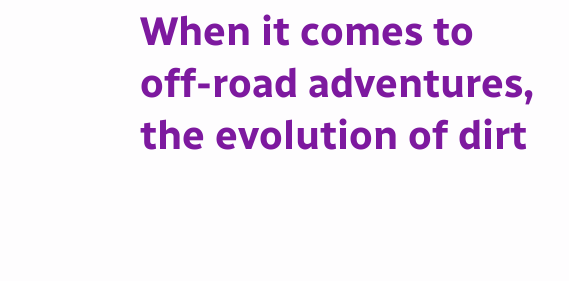When it comes to off-road adventures, the evolution of dirt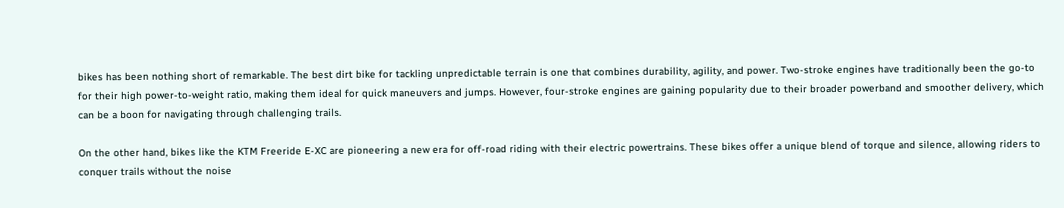bikes has been nothing short of remarkable. The best dirt bike for tackling unpredictable terrain is one that combines durability, agility, and power. Two-stroke engines have traditionally been the go-to for their high power-to-weight ratio, making them ideal for quick maneuvers and jumps. However, four-stroke engines are gaining popularity due to their broader powerband and smoother delivery, which can be a boon for navigating through challenging trails.

On the other hand, bikes like the KTM Freeride E-XC are pioneering a new era for off-road riding with their electric powertrains. These bikes offer a unique blend of torque and silence, allowing riders to conquer trails without the noise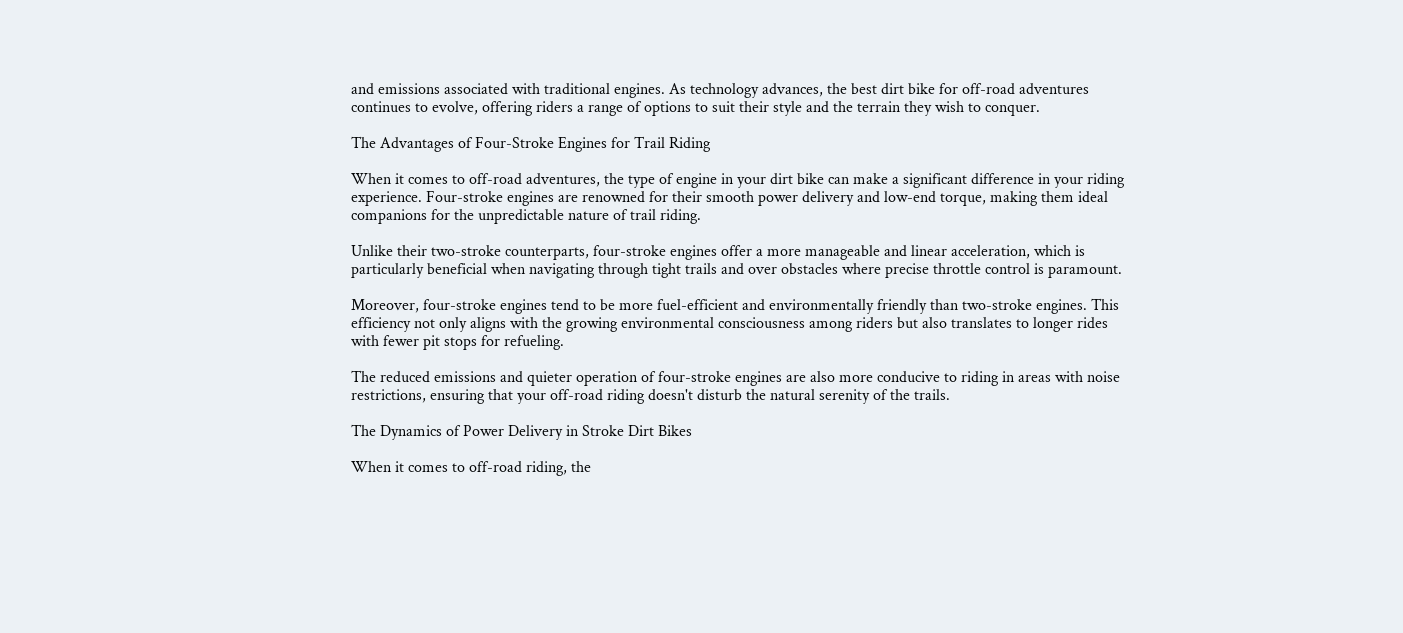and emissions associated with traditional engines. As technology advances, the best dirt bike for off-road adventures continues to evolve, offering riders a range of options to suit their style and the terrain they wish to conquer.

The Advantages of Four-Stroke Engines for Trail Riding

When it comes to off-road adventures, the type of engine in your dirt bike can make a significant difference in your riding experience. Four-stroke engines are renowned for their smooth power delivery and low-end torque, making them ideal companions for the unpredictable nature of trail riding.

Unlike their two-stroke counterparts, four-stroke engines offer a more manageable and linear acceleration, which is particularly beneficial when navigating through tight trails and over obstacles where precise throttle control is paramount.

Moreover, four-stroke engines tend to be more fuel-efficient and environmentally friendly than two-stroke engines. This efficiency not only aligns with the growing environmental consciousness among riders but also translates to longer rides with fewer pit stops for refueling.

The reduced emissions and quieter operation of four-stroke engines are also more conducive to riding in areas with noise restrictions, ensuring that your off-road riding doesn't disturb the natural serenity of the trails.

The Dynamics of Power Delivery in Stroke Dirt Bikes

When it comes to off-road riding, the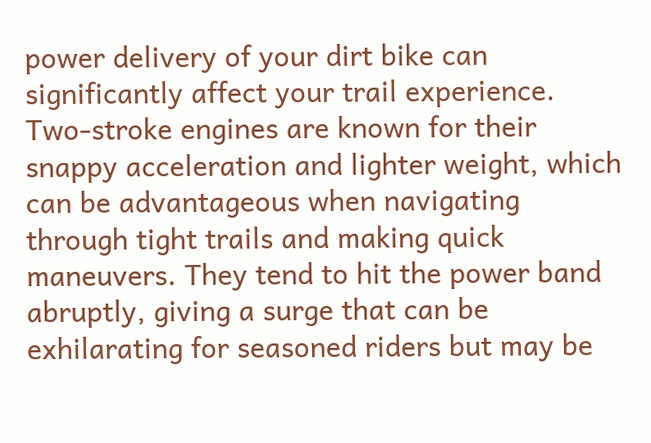power delivery of your dirt bike can significantly affect your trail experience. Two-stroke engines are known for their snappy acceleration and lighter weight, which can be advantageous when navigating through tight trails and making quick maneuvers. They tend to hit the power band abruptly, giving a surge that can be exhilarating for seasoned riders but may be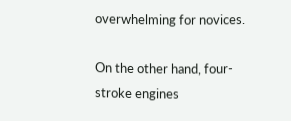overwhelming for novices.

On the other hand, four-stroke engines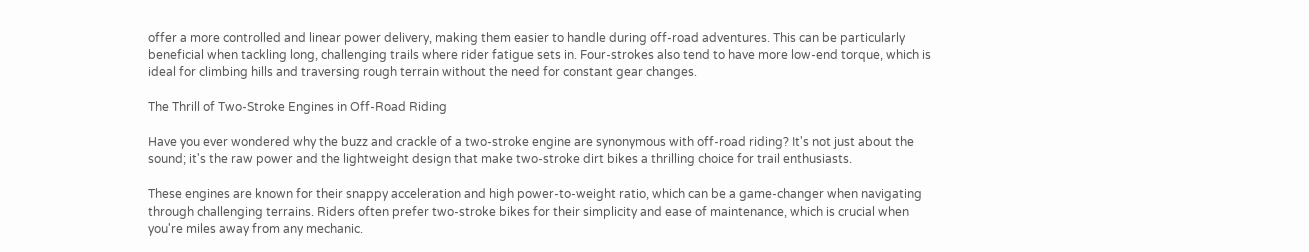offer a more controlled and linear power delivery, making them easier to handle during off-road adventures. This can be particularly beneficial when tackling long, challenging trails where rider fatigue sets in. Four-strokes also tend to have more low-end torque, which is ideal for climbing hills and traversing rough terrain without the need for constant gear changes.

The Thrill of Two-Stroke Engines in Off-Road Riding

Have you ever wondered why the buzz and crackle of a two-stroke engine are synonymous with off-road riding? It's not just about the sound; it's the raw power and the lightweight design that make two-stroke dirt bikes a thrilling choice for trail enthusiasts.

These engines are known for their snappy acceleration and high power-to-weight ratio, which can be a game-changer when navigating through challenging terrains. Riders often prefer two-stroke bikes for their simplicity and ease of maintenance, which is crucial when you're miles away from any mechanic.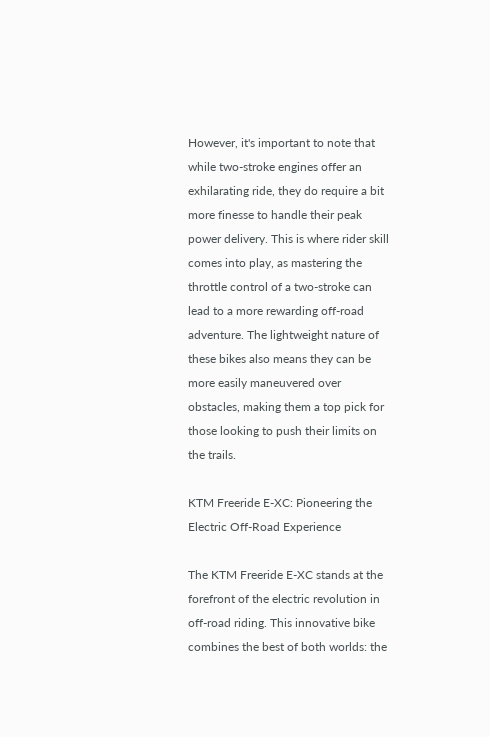However, it's important to note that while two-stroke engines offer an exhilarating ride, they do require a bit more finesse to handle their peak power delivery. This is where rider skill comes into play, as mastering the throttle control of a two-stroke can lead to a more rewarding off-road adventure. The lightweight nature of these bikes also means they can be more easily maneuvered over obstacles, making them a top pick for those looking to push their limits on the trails.

KTM Freeride E-XC: Pioneering the Electric Off-Road Experience

The KTM Freeride E-XC stands at the forefront of the electric revolution in off-road riding. This innovative bike combines the best of both worlds: the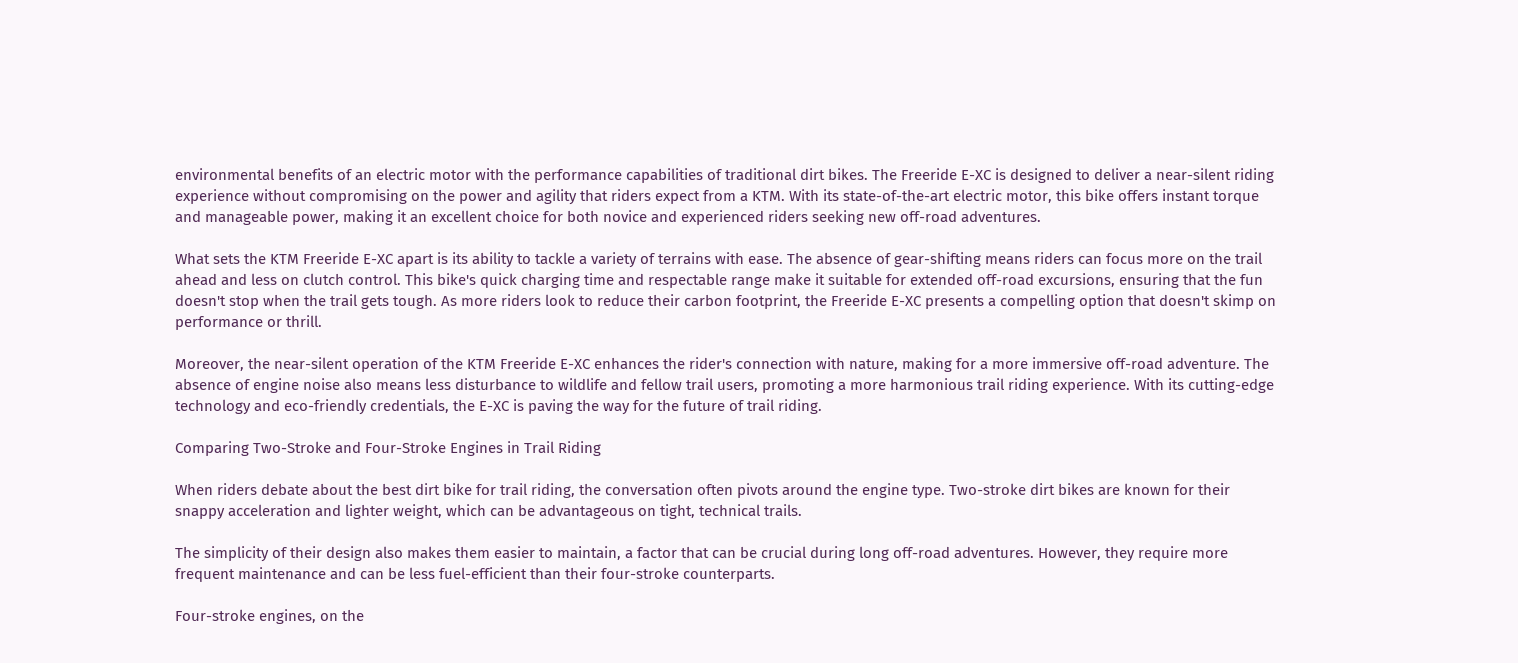environmental benefits of an electric motor with the performance capabilities of traditional dirt bikes. The Freeride E-XC is designed to deliver a near-silent riding experience without compromising on the power and agility that riders expect from a KTM. With its state-of-the-art electric motor, this bike offers instant torque and manageable power, making it an excellent choice for both novice and experienced riders seeking new off-road adventures.

What sets the KTM Freeride E-XC apart is its ability to tackle a variety of terrains with ease. The absence of gear-shifting means riders can focus more on the trail ahead and less on clutch control. This bike's quick charging time and respectable range make it suitable for extended off-road excursions, ensuring that the fun doesn't stop when the trail gets tough. As more riders look to reduce their carbon footprint, the Freeride E-XC presents a compelling option that doesn't skimp on performance or thrill.

Moreover, the near-silent operation of the KTM Freeride E-XC enhances the rider's connection with nature, making for a more immersive off-road adventure. The absence of engine noise also means less disturbance to wildlife and fellow trail users, promoting a more harmonious trail riding experience. With its cutting-edge technology and eco-friendly credentials, the E-XC is paving the way for the future of trail riding.

Comparing Two-Stroke and Four-Stroke Engines in Trail Riding

When riders debate about the best dirt bike for trail riding, the conversation often pivots around the engine type. Two-stroke dirt bikes are known for their snappy acceleration and lighter weight, which can be advantageous on tight, technical trails.

The simplicity of their design also makes them easier to maintain, a factor that can be crucial during long off-road adventures. However, they require more frequent maintenance and can be less fuel-efficient than their four-stroke counterparts.

Four-stroke engines, on the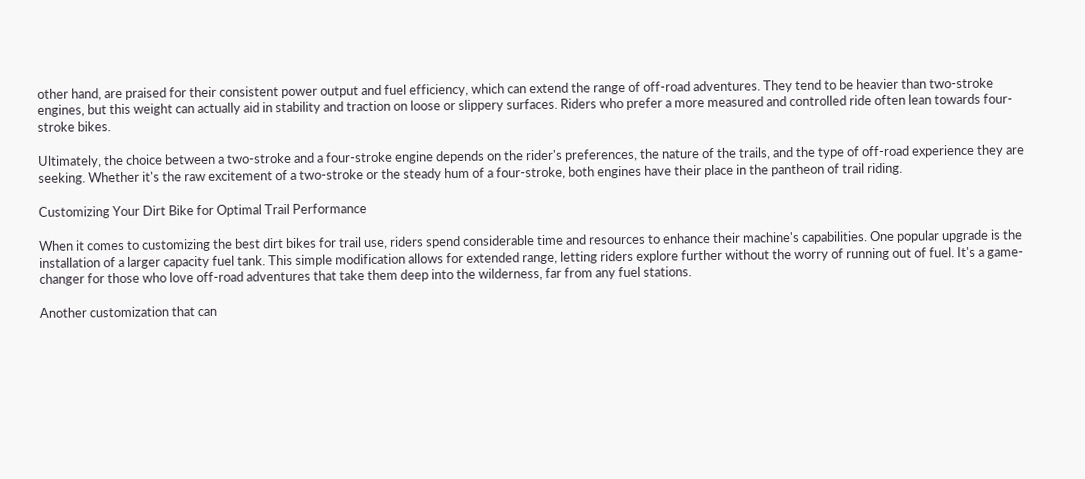other hand, are praised for their consistent power output and fuel efficiency, which can extend the range of off-road adventures. They tend to be heavier than two-stroke engines, but this weight can actually aid in stability and traction on loose or slippery surfaces. Riders who prefer a more measured and controlled ride often lean towards four-stroke bikes.

Ultimately, the choice between a two-stroke and a four-stroke engine depends on the rider's preferences, the nature of the trails, and the type of off-road experience they are seeking. Whether it's the raw excitement of a two-stroke or the steady hum of a four-stroke, both engines have their place in the pantheon of trail riding.

Customizing Your Dirt Bike for Optimal Trail Performance

When it comes to customizing the best dirt bikes for trail use, riders spend considerable time and resources to enhance their machine's capabilities. One popular upgrade is the installation of a larger capacity fuel tank. This simple modification allows for extended range, letting riders explore further without the worry of running out of fuel. It's a game-changer for those who love off-road adventures that take them deep into the wilderness, far from any fuel stations.

Another customization that can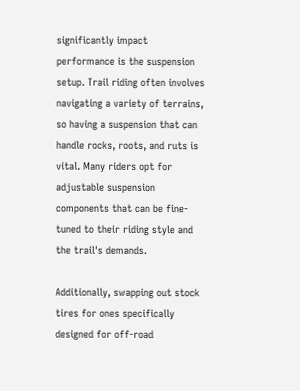significantly impact performance is the suspension setup. Trail riding often involves navigating a variety of terrains, so having a suspension that can handle rocks, roots, and ruts is vital. Many riders opt for adjustable suspension components that can be fine-tuned to their riding style and the trail's demands.

Additionally, swapping out stock tires for ones specifically designed for off-road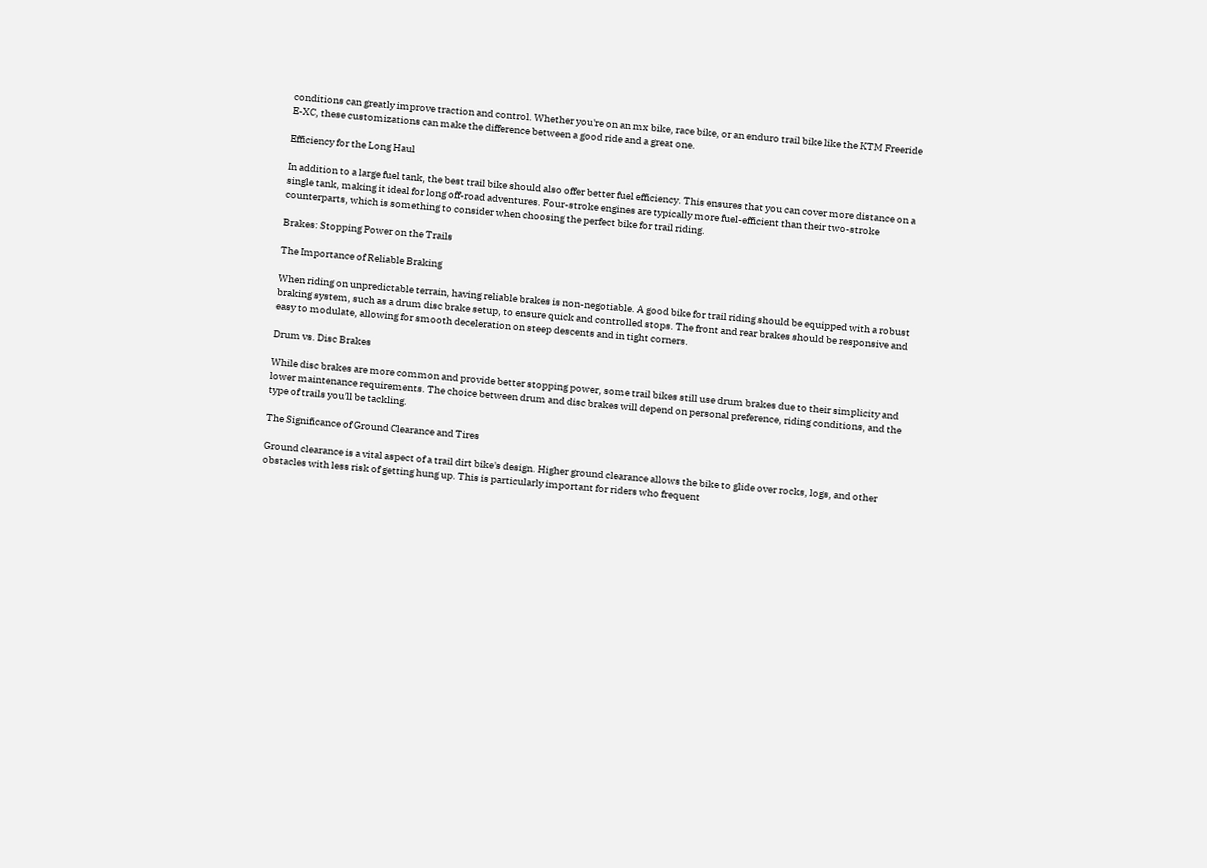conditions can greatly improve traction and control. Whether you're on an mx bike, race bike, or an enduro trail bike like the KTM Freeride E-XC, these customizations can make the difference between a good ride and a great one.

Efficiency for the Long Haul

In addition to a large fuel tank, the best trail bike should also offer better fuel efficiency. This ensures that you can cover more distance on a single tank, making it ideal for long off-road adventures. Four-stroke engines are typically more fuel-efficient than their two-stroke counterparts, which is something to consider when choosing the perfect bike for trail riding.

Brakes: Stopping Power on the Trails

The Importance of Reliable Braking

When riding on unpredictable terrain, having reliable brakes is non-negotiable. A good bike for trail riding should be equipped with a robust braking system, such as a drum disc brake setup, to ensure quick and controlled stops. The front and rear brakes should be responsive and easy to modulate, allowing for smooth deceleration on steep descents and in tight corners.

Drum vs. Disc Brakes

While disc brakes are more common and provide better stopping power, some trail bikes still use drum brakes due to their simplicity and lower maintenance requirements. The choice between drum and disc brakes will depend on personal preference, riding conditions, and the type of trails you'll be tackling.

The Significance of Ground Clearance and Tires

Ground clearance is a vital aspect of a trail dirt bike's design. Higher ground clearance allows the bike to glide over rocks, logs, and other obstacles with less risk of getting hung up. This is particularly important for riders who frequent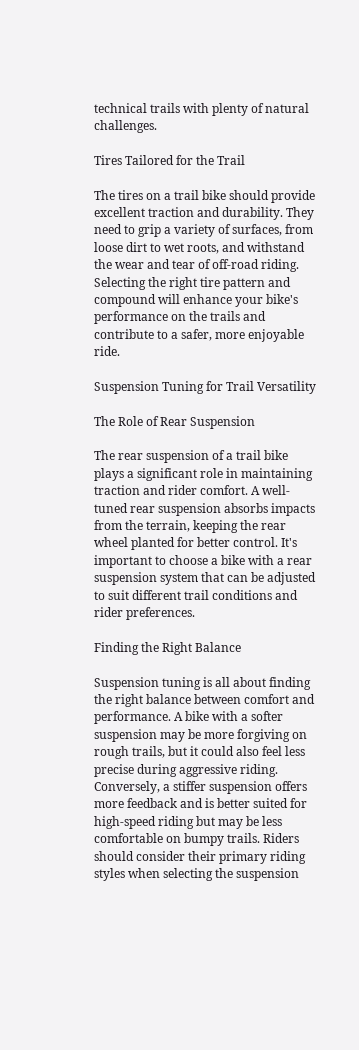technical trails with plenty of natural challenges.

Tires Tailored for the Trail

The tires on a trail bike should provide excellent traction and durability. They need to grip a variety of surfaces, from loose dirt to wet roots, and withstand the wear and tear of off-road riding. Selecting the right tire pattern and compound will enhance your bike's performance on the trails and contribute to a safer, more enjoyable ride.

Suspension Tuning for Trail Versatility

The Role of Rear Suspension

The rear suspension of a trail bike plays a significant role in maintaining traction and rider comfort. A well-tuned rear suspension absorbs impacts from the terrain, keeping the rear wheel planted for better control. It's important to choose a bike with a rear suspension system that can be adjusted to suit different trail conditions and rider preferences.

Finding the Right Balance

Suspension tuning is all about finding the right balance between comfort and performance. A bike with a softer suspension may be more forgiving on rough trails, but it could also feel less precise during aggressive riding. Conversely, a stiffer suspension offers more feedback and is better suited for high-speed riding but may be less comfortable on bumpy trails. Riders should consider their primary riding styles when selecting the suspension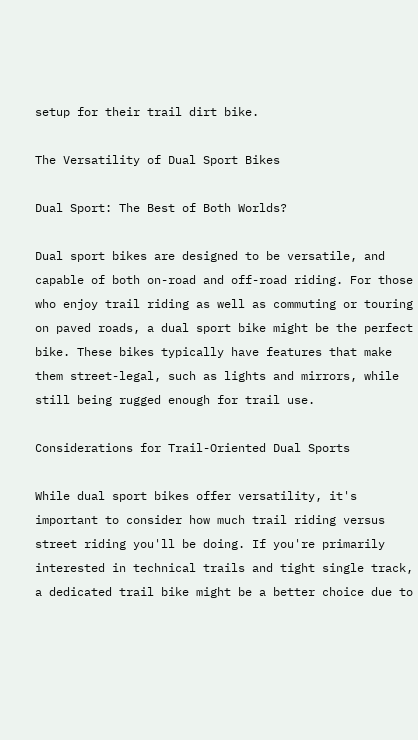setup for their trail dirt bike.

The Versatility of Dual Sport Bikes

Dual Sport: The Best of Both Worlds?

Dual sport bikes are designed to be versatile, and capable of both on-road and off-road riding. For those who enjoy trail riding as well as commuting or touring on paved roads, a dual sport bike might be the perfect bike. These bikes typically have features that make them street-legal, such as lights and mirrors, while still being rugged enough for trail use.

Considerations for Trail-Oriented Dual Sports

While dual sport bikes offer versatility, it's important to consider how much trail riding versus street riding you'll be doing. If you're primarily interested in technical trails and tight single track, a dedicated trail bike might be a better choice due to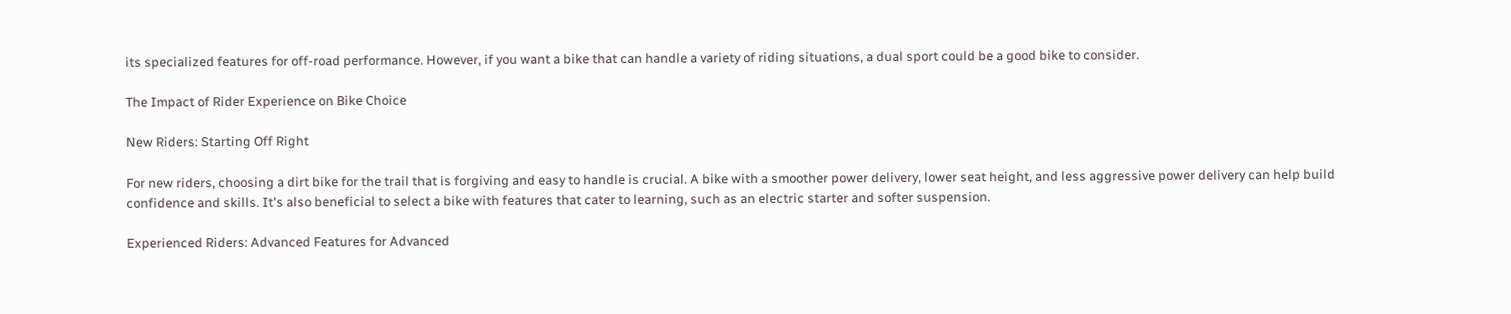its specialized features for off-road performance. However, if you want a bike that can handle a variety of riding situations, a dual sport could be a good bike to consider.

The Impact of Rider Experience on Bike Choice

New Riders: Starting Off Right

For new riders, choosing a dirt bike for the trail that is forgiving and easy to handle is crucial. A bike with a smoother power delivery, lower seat height, and less aggressive power delivery can help build confidence and skills. It's also beneficial to select a bike with features that cater to learning, such as an electric starter and softer suspension.

Experienced Riders: Advanced Features for Advanced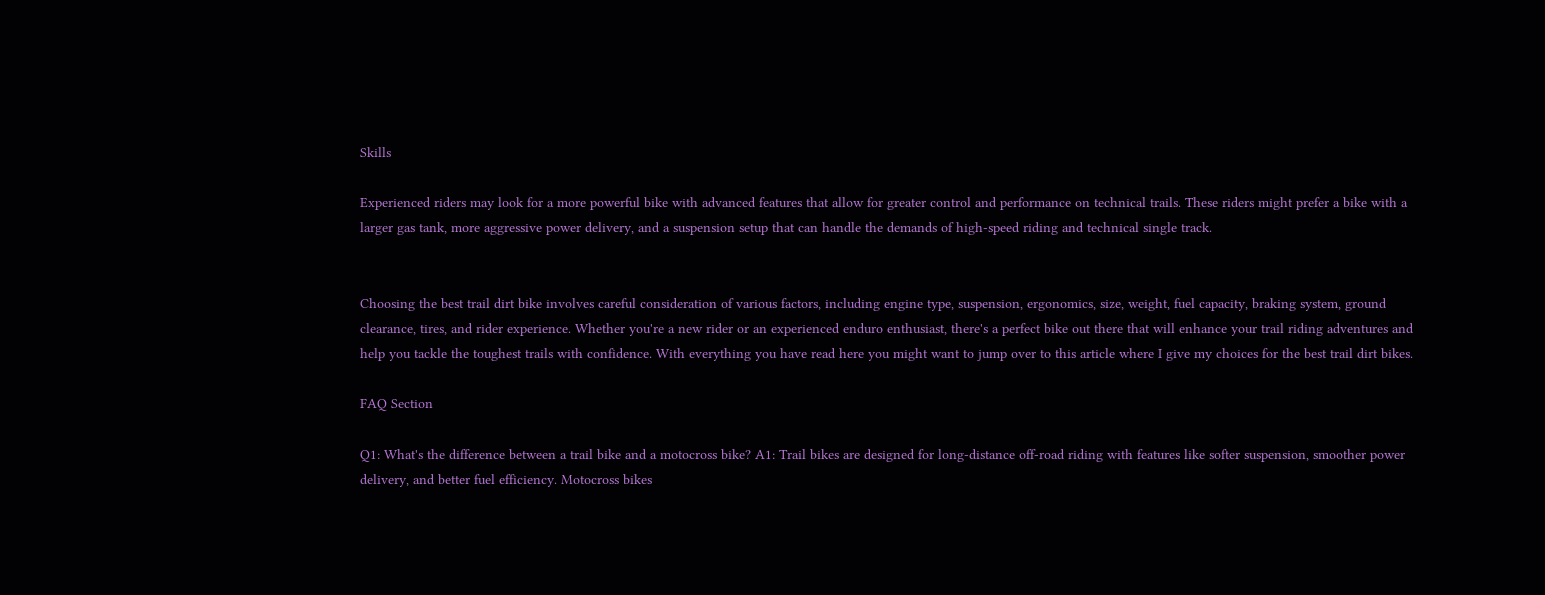Skills

Experienced riders may look for a more powerful bike with advanced features that allow for greater control and performance on technical trails. These riders might prefer a bike with a larger gas tank, more aggressive power delivery, and a suspension setup that can handle the demands of high-speed riding and technical single track.


Choosing the best trail dirt bike involves careful consideration of various factors, including engine type, suspension, ergonomics, size, weight, fuel capacity, braking system, ground clearance, tires, and rider experience. Whether you're a new rider or an experienced enduro enthusiast, there's a perfect bike out there that will enhance your trail riding adventures and help you tackle the toughest trails with confidence. With everything you have read here you might want to jump over to this article where I give my choices for the best trail dirt bikes.

FAQ Section

Q1: What's the difference between a trail bike and a motocross bike? A1: Trail bikes are designed for long-distance off-road riding with features like softer suspension, smoother power delivery, and better fuel efficiency. Motocross bikes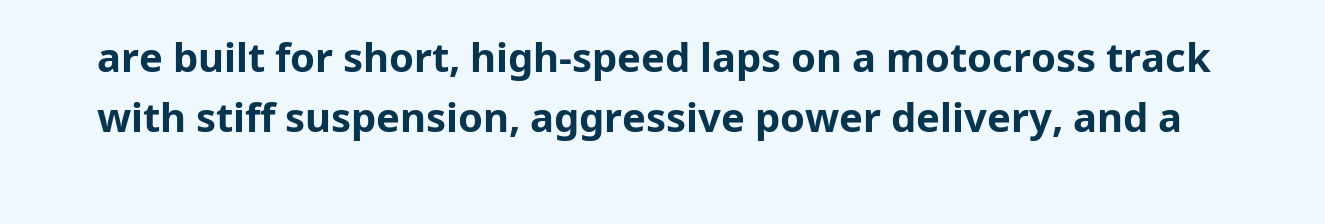are built for short, high-speed laps on a motocross track with stiff suspension, aggressive power delivery, and a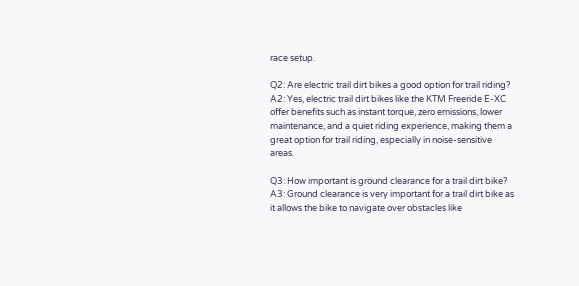race setup.

Q2: Are electric trail dirt bikes a good option for trail riding? A2: Yes, electric trail dirt bikes like the KTM Freeride E-XC offer benefits such as instant torque, zero emissions, lower maintenance, and a quiet riding experience, making them a great option for trail riding, especially in noise-sensitive areas.

Q3: How important is ground clearance for a trail dirt bike? A3: Ground clearance is very important for a trail dirt bike as it allows the bike to navigate over obstacles like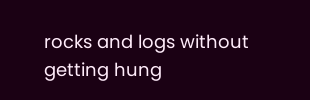rocks and logs without getting hung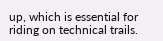up, which is essential for riding on technical trails.